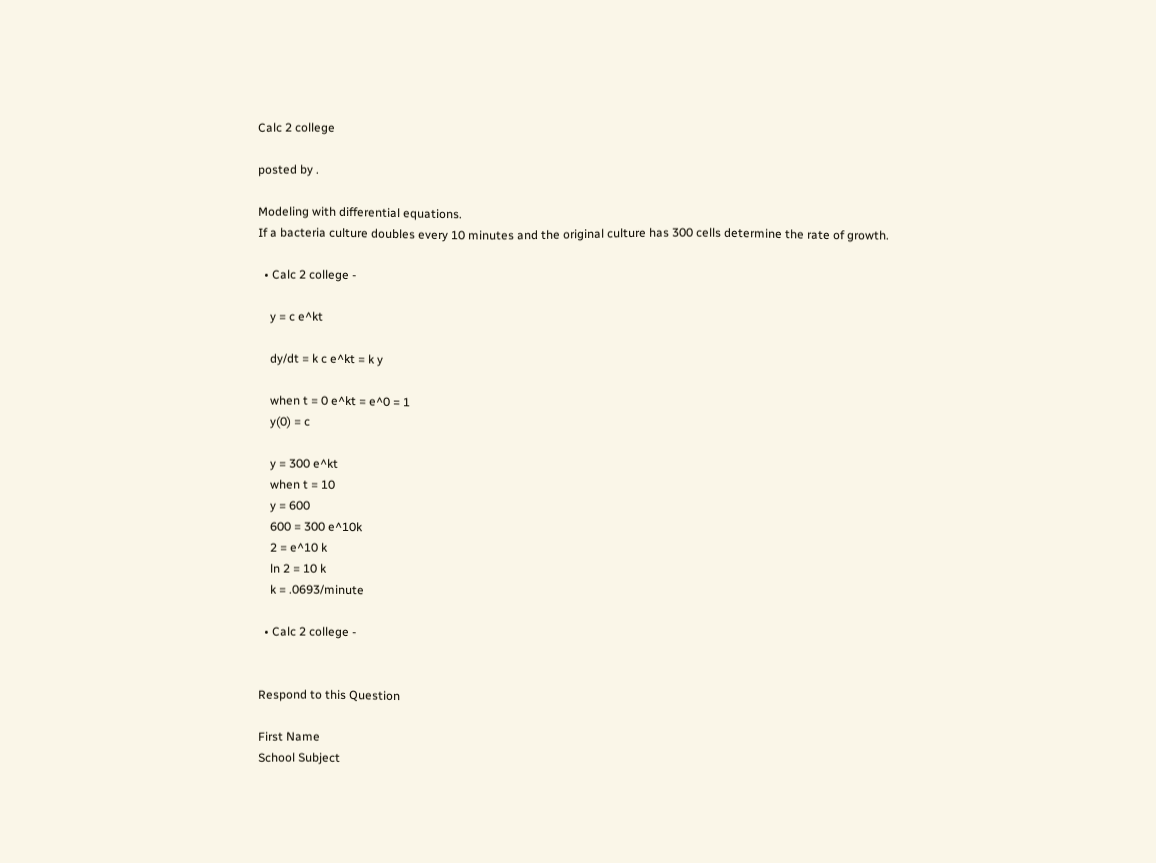Calc 2 college

posted by .

Modeling with differential equations.
If a bacteria culture doubles every 10 minutes and the original culture has 300 cells determine the rate of growth.

  • Calc 2 college -

    y = c e^kt

    dy/dt = k c e^kt = k y

    when t = 0 e^kt = e^0 = 1
    y(0) = c

    y = 300 e^kt
    when t = 10
    y = 600
    600 = 300 e^10k
    2 = e^10 k
    ln 2 = 10 k
    k = .0693/minute

  • Calc 2 college -


Respond to this Question

First Name
School Subject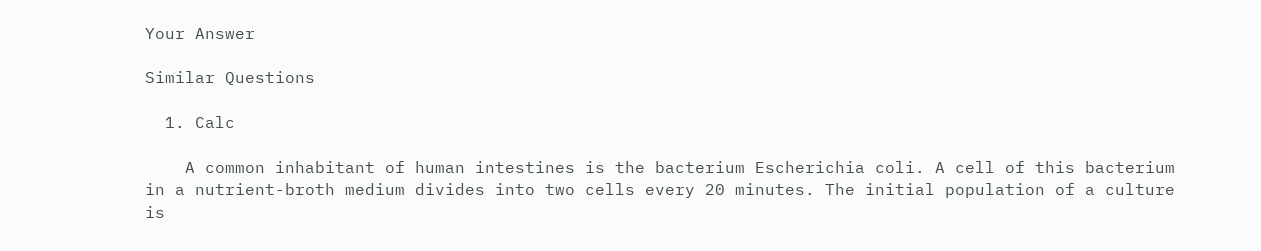Your Answer

Similar Questions

  1. Calc

    A common inhabitant of human intestines is the bacterium Escherichia coli. A cell of this bacterium in a nutrient-broth medium divides into two cells every 20 minutes. The initial population of a culture is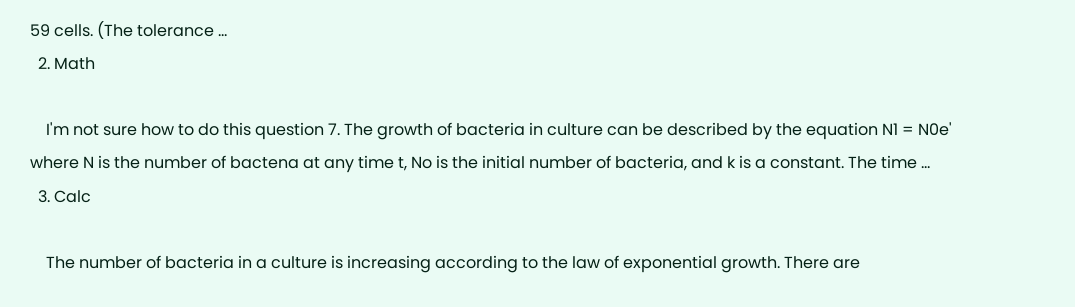59 cells. (The tolerance …
  2. Math

    I'm not sure how to do this question 7. The growth of bacteria in culture can be described by the equation N1 = N0e' where N is the number of bactena at any time t, No is the initial number of bacteria, and k is a constant. The time …
  3. Calc

    The number of bacteria in a culture is increasing according to the law of exponential growth. There are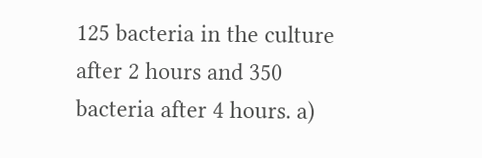125 bacteria in the culture after 2 hours and 350 bacteria after 4 hours. a)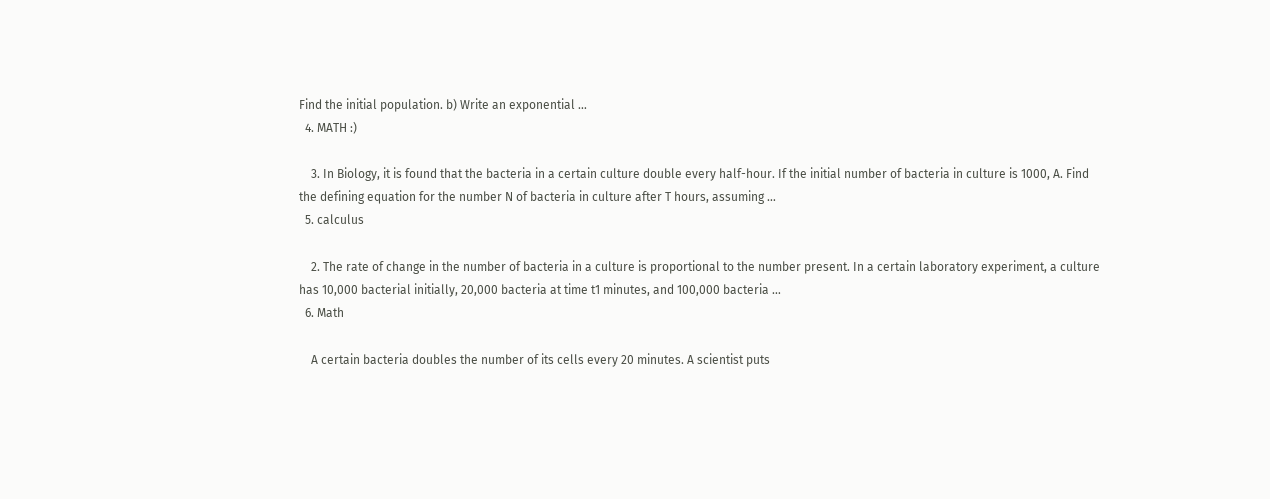Find the initial population. b) Write an exponential …
  4. MATH :)

    3. In Biology, it is found that the bacteria in a certain culture double every half-hour. If the initial number of bacteria in culture is 1000, A. Find the defining equation for the number N of bacteria in culture after T hours, assuming …
  5. calculus

    2. The rate of change in the number of bacteria in a culture is proportional to the number present. In a certain laboratory experiment, a culture has 10,000 bacterial initially, 20,000 bacteria at time t1 minutes, and 100,000 bacteria …
  6. Math

    A certain bacteria doubles the number of its cells every 20 minutes. A scientist puts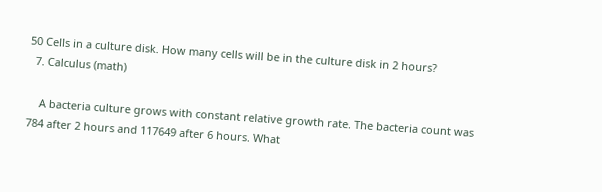50 Cells in a culture disk. How many cells will be in the culture disk in 2 hours?
  7. Calculus (math)

    A bacteria culture grows with constant relative growth rate. The bacteria count was 784 after 2 hours and 117649 after 6 hours. What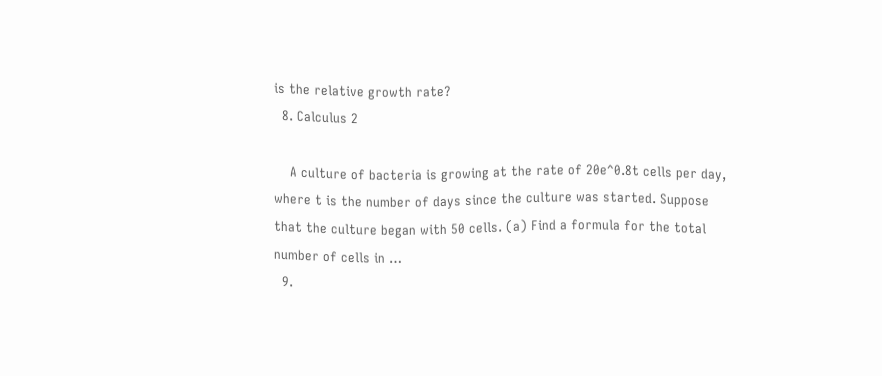is the relative growth rate?
  8. Calculus 2

    A culture of bacteria is growing at the rate of 20e^0.8t cells per day, where t is the number of days since the culture was started. Suppose that the culture began with 50 cells. (a) Find a formula for the total number of cells in …
  9.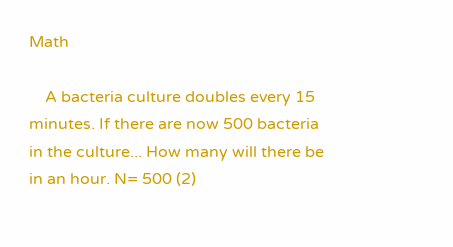Math

    A bacteria culture doubles every 15 minutes. If there are now 500 bacteria in the culture... How many will there be in an hour. N= 500 (2)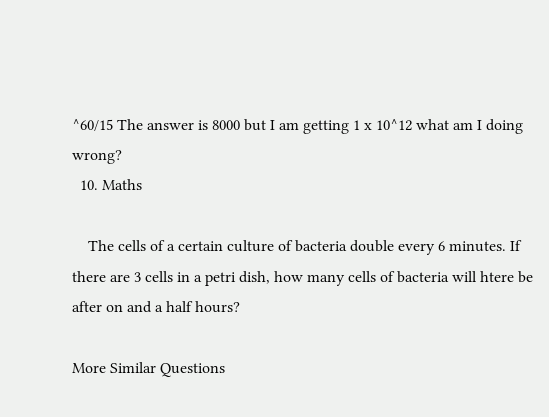^60/15 The answer is 8000 but I am getting 1 x 10^12 what am I doing wrong?
  10. Maths

    The cells of a certain culture of bacteria double every 6 minutes. If there are 3 cells in a petri dish, how many cells of bacteria will htere be after on and a half hours?

More Similar Questions